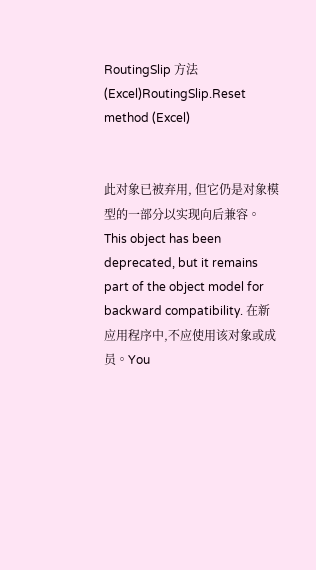RoutingSlip 方法 (Excel)RoutingSlip.Reset method (Excel)


此对象已被弃用, 但它仍是对象模型的一部分以实现向后兼容。This object has been deprecated, but it remains part of the object model for backward compatibility. 在新应用程序中,不应使用该对象或成员。You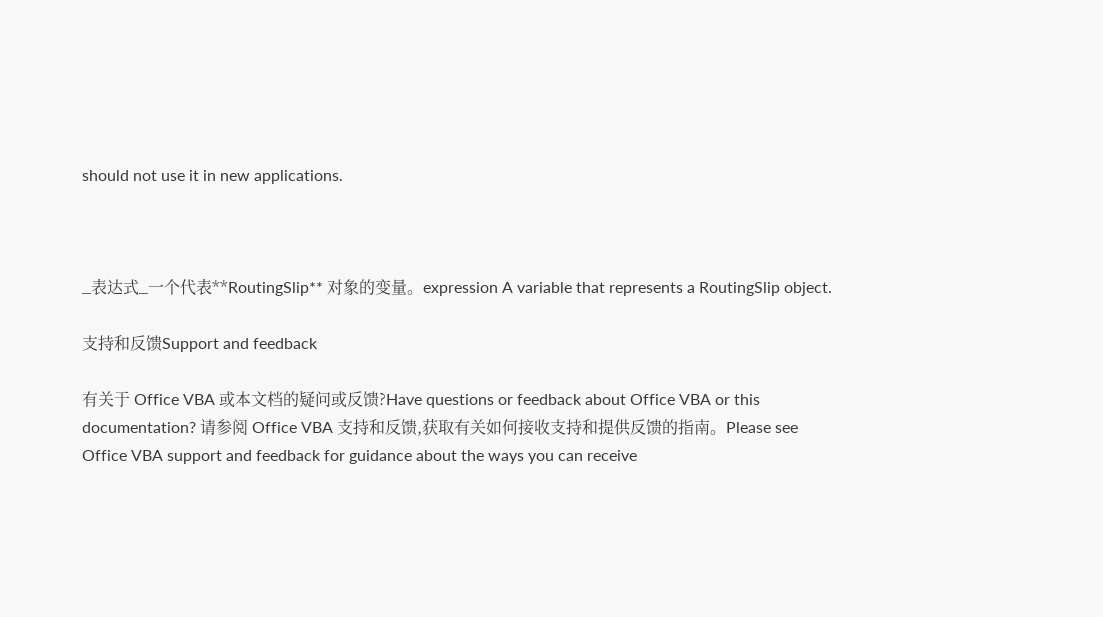should not use it in new applications.



_表达式_一个代表**RoutingSlip** 对象的变量。expression A variable that represents a RoutingSlip object.

支持和反馈Support and feedback

有关于 Office VBA 或本文档的疑问或反馈?Have questions or feedback about Office VBA or this documentation? 请参阅 Office VBA 支持和反馈,获取有关如何接收支持和提供反馈的指南。Please see Office VBA support and feedback for guidance about the ways you can receive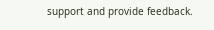support and provide feedback.